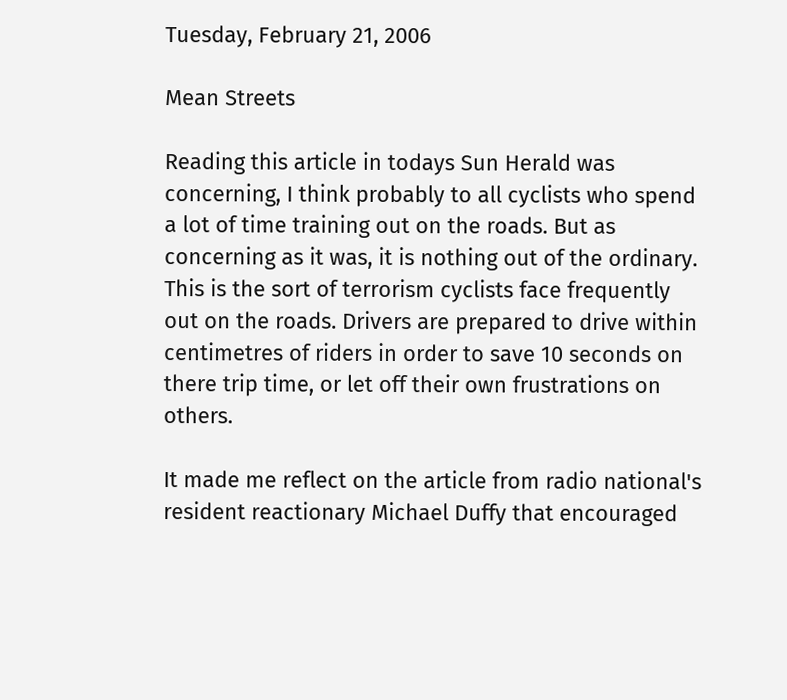Tuesday, February 21, 2006

Mean Streets

Reading this article in todays Sun Herald was concerning, I think probably to all cyclists who spend a lot of time training out on the roads. But as concerning as it was, it is nothing out of the ordinary. This is the sort of terrorism cyclists face frequently out on the roads. Drivers are prepared to drive within centimetres of riders in order to save 10 seconds on there trip time, or let off their own frustrations on others.

It made me reflect on the article from radio national's resident reactionary Michael Duffy that encouraged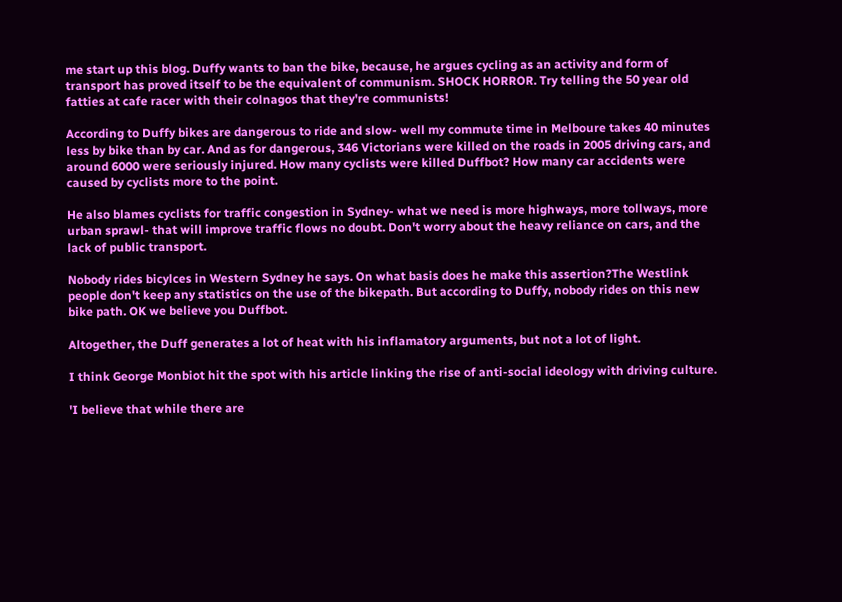me start up this blog. Duffy wants to ban the bike, because, he argues cycling as an activity and form of transport has proved itself to be the equivalent of communism. SHOCK HORROR. Try telling the 50 year old fatties at cafe racer with their colnagos that they're communists!

According to Duffy bikes are dangerous to ride and slow- well my commute time in Melboure takes 40 minutes less by bike than by car. And as for dangerous, 346 Victorians were killed on the roads in 2005 driving cars, and around 6000 were seriously injured. How many cyclists were killed Duffbot? How many car accidents were caused by cyclists more to the point.

He also blames cyclists for traffic congestion in Sydney- what we need is more highways, more tollways, more urban sprawl- that will improve traffic flows no doubt. Don't worry about the heavy reliance on cars, and the lack of public transport.

Nobody rides bicylces in Western Sydney he says. On what basis does he make this assertion?The Westlink people don't keep any statistics on the use of the bikepath. But according to Duffy, nobody rides on this new bike path. OK we believe you Duffbot.

Altogether, the Duff generates a lot of heat with his inflamatory arguments, but not a lot of light.

I think George Monbiot hit the spot with his article linking the rise of anti-social ideology with driving culture.

'I believe that while there are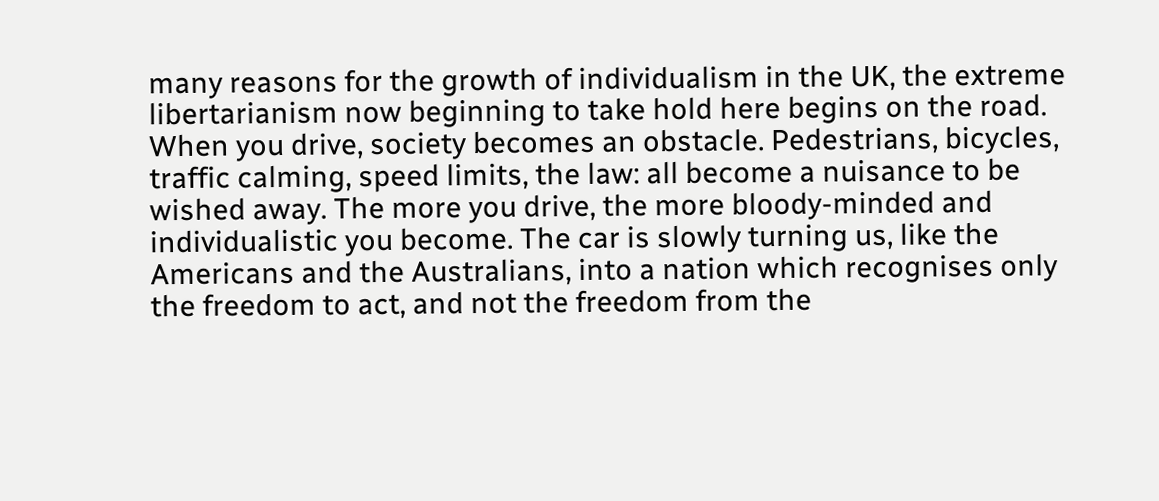many reasons for the growth of individualism in the UK, the extreme libertarianism now beginning to take hold here begins on the road. When you drive, society becomes an obstacle. Pedestrians, bicycles, traffic calming, speed limits, the law: all become a nuisance to be wished away. The more you drive, the more bloody-minded and individualistic you become. The car is slowly turning us, like the Americans and the Australians, into a nation which recognises only the freedom to act, and not the freedom from the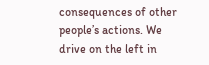consequences of other people’s actions. We drive on the left in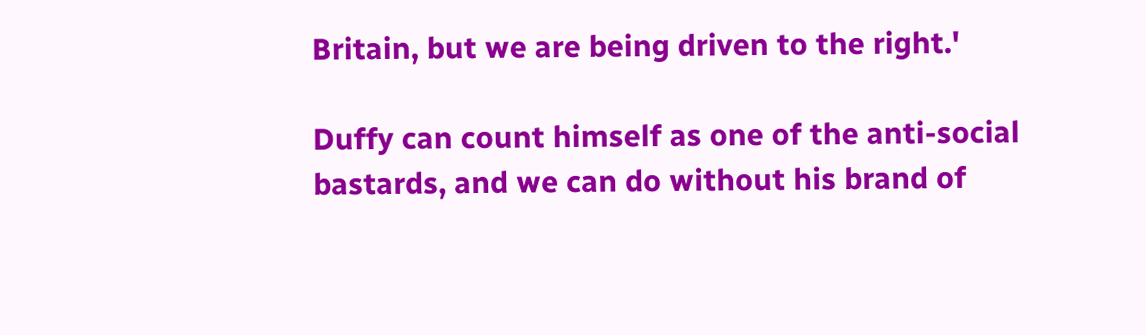Britain, but we are being driven to the right.'

Duffy can count himself as one of the anti-social bastards, and we can do without his brand of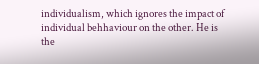individualism, which ignores the impact of individual behhaviour on the other. He is the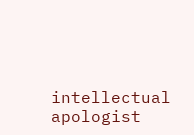intellectual apologist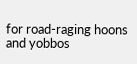for road-raging hoons and yobbos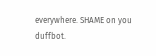everywhere. SHAME on you duffbot.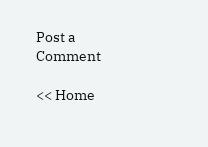Post a Comment

<< Home